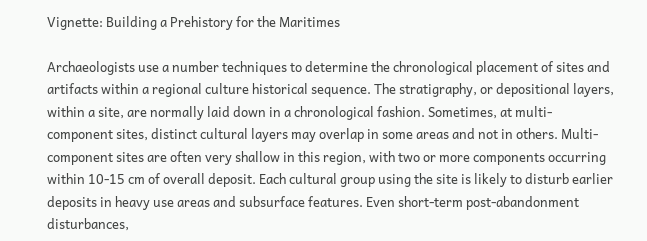Vignette: Building a Prehistory for the Maritimes

Archaeologists use a number techniques to determine the chronological placement of sites and artifacts within a regional culture historical sequence. The stratigraphy, or depositional layers, within a site, are normally laid down in a chronological fashion. Sometimes, at multi-component sites, distinct cultural layers may overlap in some areas and not in others. Multi-component sites are often very shallow in this region, with two or more components occurring within 10-15 cm of overall deposit. Each cultural group using the site is likely to disturb earlier deposits in heavy use areas and subsurface features. Even short-term post-abandonment disturbances,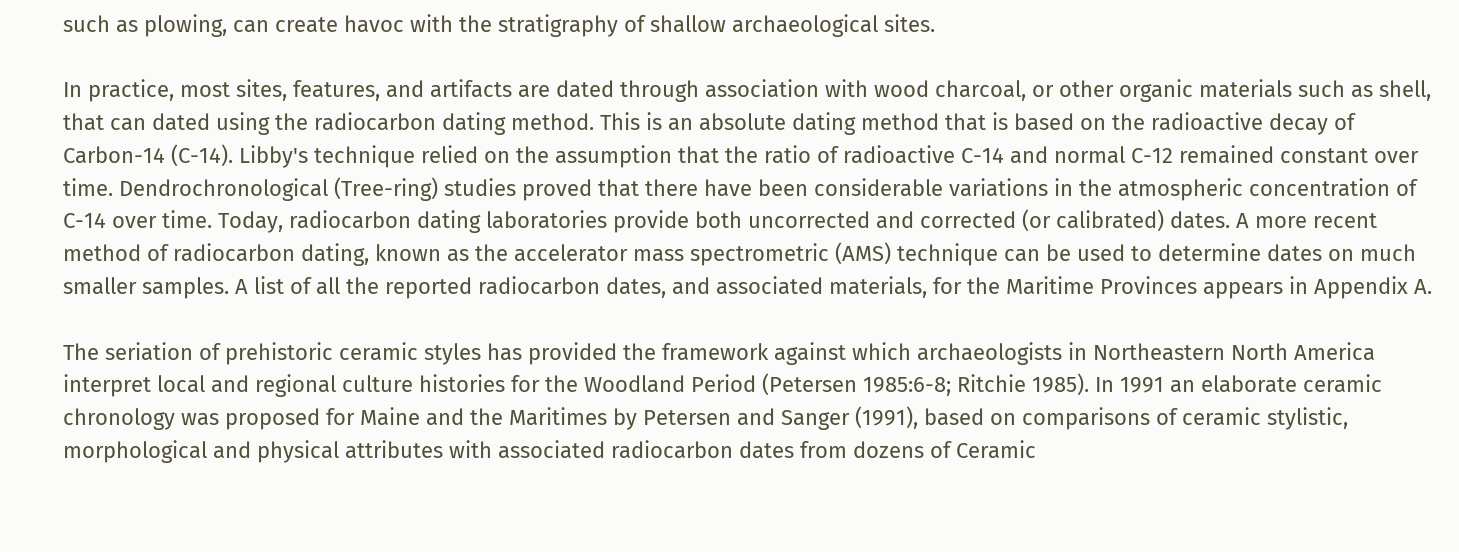such as plowing, can create havoc with the stratigraphy of shallow archaeological sites.

In practice, most sites, features, and artifacts are dated through association with wood charcoal, or other organic materials such as shell, that can dated using the radiocarbon dating method. This is an absolute dating method that is based on the radioactive decay of Carbon-14 (C-14). Libby's technique relied on the assumption that the ratio of radioactive C-14 and normal C-12 remained constant over time. Dendrochronological (Tree-ring) studies proved that there have been considerable variations in the atmospheric concentration of C-14 over time. Today, radiocarbon dating laboratories provide both uncorrected and corrected (or calibrated) dates. A more recent method of radiocarbon dating, known as the accelerator mass spectrometric (AMS) technique can be used to determine dates on much smaller samples. A list of all the reported radiocarbon dates, and associated materials, for the Maritime Provinces appears in Appendix A.

The seriation of prehistoric ceramic styles has provided the framework against which archaeologists in Northeastern North America interpret local and regional culture histories for the Woodland Period (Petersen 1985:6-8; Ritchie 1985). In 1991 an elaborate ceramic chronology was proposed for Maine and the Maritimes by Petersen and Sanger (1991), based on comparisons of ceramic stylistic, morphological and physical attributes with associated radiocarbon dates from dozens of Ceramic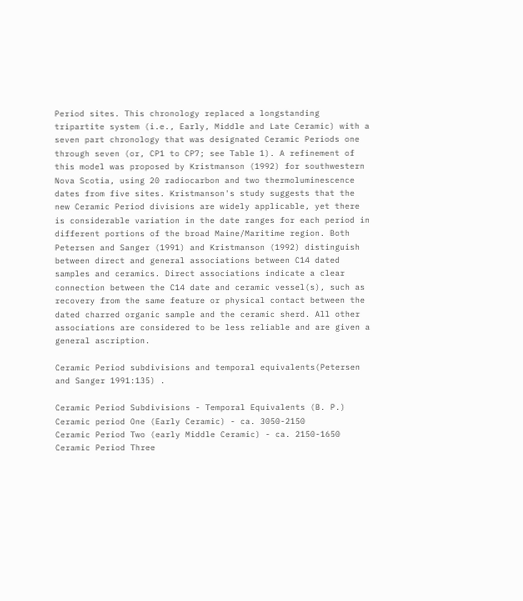Period sites. This chronology replaced a longstanding tripartite system (i.e., Early, Middle and Late Ceramic) with a seven part chronology that was designated Ceramic Periods one through seven (or, CP1 to CP7; see Table 1). A refinement of this model was proposed by Kristmanson (1992) for southwestern Nova Scotia, using 20 radiocarbon and two thermoluminescence dates from five sites. Kristmanson's study suggests that the new Ceramic Period divisions are widely applicable, yet there is considerable variation in the date ranges for each period in different portions of the broad Maine/Maritime region. Both Petersen and Sanger (1991) and Kristmanson (1992) distinguish between direct and general associations between C14 dated samples and ceramics. Direct associations indicate a clear connection between the C14 date and ceramic vessel(s), such as recovery from the same feature or physical contact between the dated charred organic sample and the ceramic sherd. All other associations are considered to be less reliable and are given a general ascription.

Ceramic Period subdivisions and temporal equivalents(Petersen and Sanger 1991:135) .

Ceramic Period Subdivisions - Temporal Equivalents (B. P.)
Ceramic period One (Early Ceramic) - ca. 3050-2150
Ceramic Period Two (early Middle Ceramic) - ca. 2150-1650
Ceramic Period Three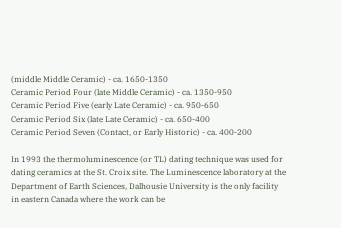(middle Middle Ceramic) - ca. 1650-1350
Ceramic Period Four (late Middle Ceramic) - ca. 1350-950
Ceramic Period Five (early Late Ceramic) - ca. 950-650
Ceramic Period Six (late Late Ceramic) - ca. 650-400
Ceramic Period Seven (Contact, or Early Historic) - ca. 400-200

In 1993 the thermoluminescence (or TL) dating technique was used for dating ceramics at the St. Croix site. The Luminescence laboratory at the Department of Earth Sciences, Dalhousie University is the only facility in eastern Canada where the work can be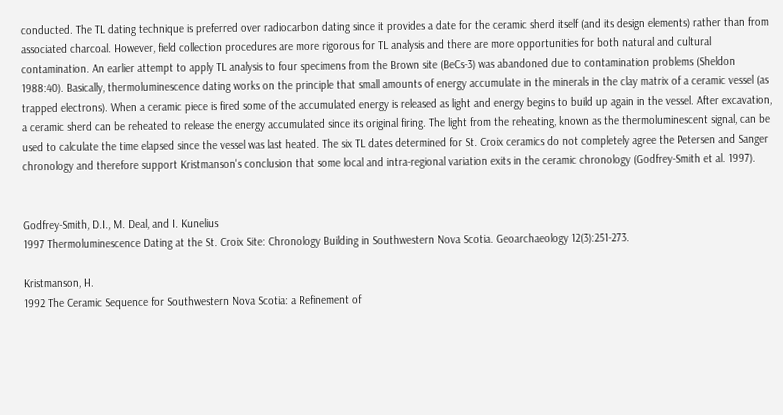conducted. The TL dating technique is preferred over radiocarbon dating since it provides a date for the ceramic sherd itself (and its design elements) rather than from associated charcoal. However, field collection procedures are more rigorous for TL analysis and there are more opportunities for both natural and cultural contamination. An earlier attempt to apply TL analysis to four specimens from the Brown site (BeCs-3) was abandoned due to contamination problems (Sheldon 1988:40). Basically, thermoluminescence dating works on the principle that small amounts of energy accumulate in the minerals in the clay matrix of a ceramic vessel (as trapped electrons). When a ceramic piece is fired some of the accumulated energy is released as light and energy begins to build up again in the vessel. After excavation, a ceramic sherd can be reheated to release the energy accumulated since its original firing. The light from the reheating, known as the thermoluminescent signal, can be used to calculate the time elapsed since the vessel was last heated. The six TL dates determined for St. Croix ceramics do not completely agree the Petersen and Sanger chronology and therefore support Kristmanson's conclusion that some local and intra-regional variation exits in the ceramic chronology (Godfrey-Smith et al. 1997).


Godfrey-Smith, D.I., M. Deal, and I. Kunelius
1997 Thermoluminescence Dating at the St. Croix Site: Chronology Building in Southwestern Nova Scotia. Geoarchaeology 12(3):251-273.

Kristmanson, H.
1992 The Ceramic Sequence for Southwestern Nova Scotia: a Refinement of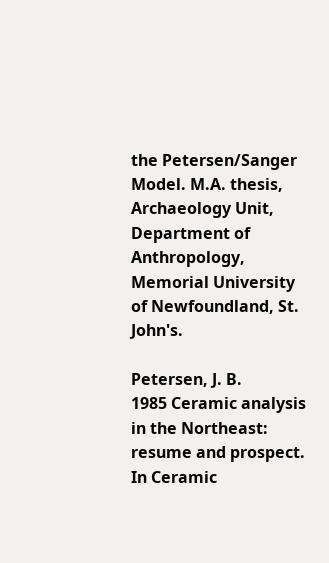the Petersen/Sanger Model. M.A. thesis, Archaeology Unit, Department of Anthropology, Memorial University of Newfoundland, St. John's.

Petersen, J. B.
1985 Ceramic analysis in the Northeast: resume and prospect. In Ceramic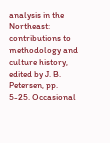analysis in the Northeast: contributions to methodology and culture history, edited by J. B. Petersen, pp. 5-25. Occasional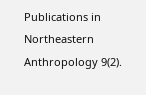Publications in Northeastern Anthropology 9(2).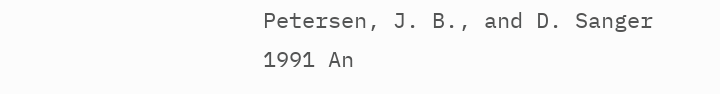Petersen, J. B., and D. Sanger
1991 An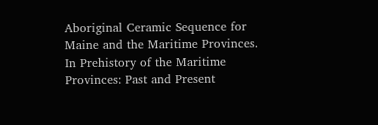Aboriginal Ceramic Sequence for Maine and the Maritime Provinces. In Prehistory of the Maritime Provinces: Past and Present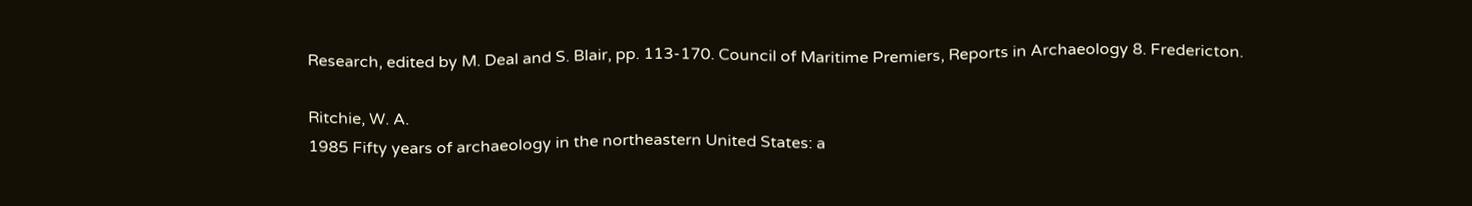Research, edited by M. Deal and S. Blair, pp. 113-170. Council of Maritime Premiers, Reports in Archaeology 8. Fredericton.

Ritchie, W. A.
1985 Fifty years of archaeology in the northeastern United States: a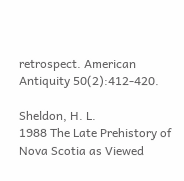retrospect. American Antiquity 50(2):412-420.

Sheldon, H. L.
1988 The Late Prehistory of Nova Scotia as Viewed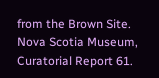from the Brown Site. Nova Scotia Museum, Curatorial Report 61.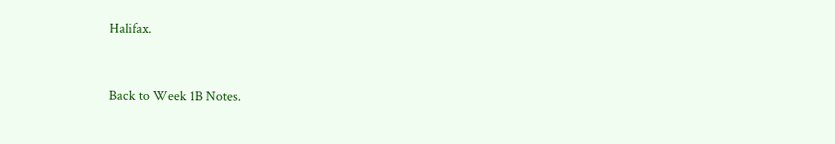Halifax.


Back to Week 1B Notes.